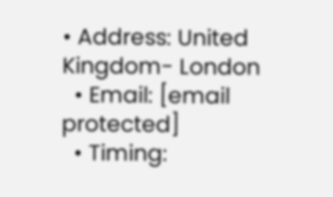• Address: United Kingdom- London
  • Email: [email protected]
  • Timing: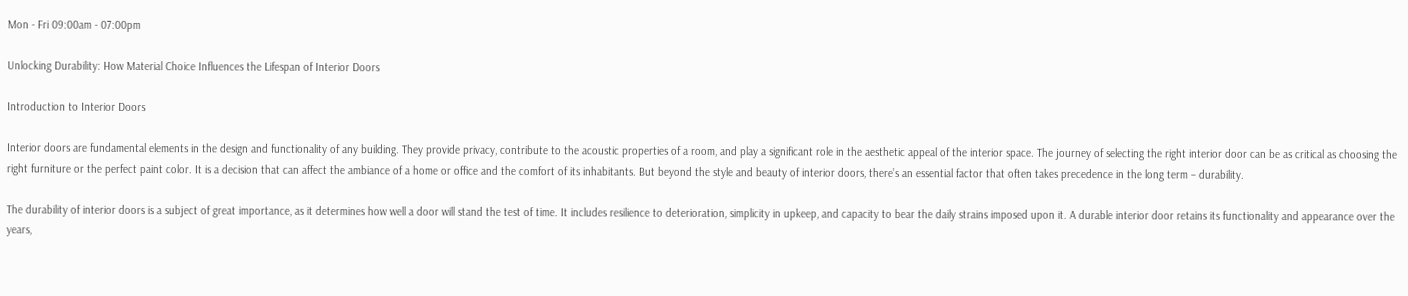Mon - Fri 09:00am - 07:00pm

Unlocking Durability: How Material Choice Influences the Lifespan of Interior Doors

Introduction to Interior Doors

Interior doors are fundamental elements in the design and functionality of any building. They provide privacy, contribute to the acoustic properties of a room, and play a significant role in the aesthetic appeal of the interior space. The journey of selecting the right interior door can be as critical as choosing the right furniture or the perfect paint color. It is a decision that can affect the ambiance of a home or office and the comfort of its inhabitants. But beyond the style and beauty of interior doors, there’s an essential factor that often takes precedence in the long term – durability.

The durability of interior doors is a subject of great importance, as it determines how well a door will stand the test of time. It includes resilience to deterioration, simplicity in upkeep, and capacity to bear the daily strains imposed upon it. A durable interior door retains its functionality and appearance over the years,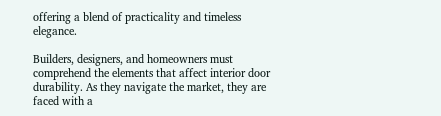offering a blend of practicality and timeless elegance.

Builders, designers, and homeowners must comprehend the elements that affect interior door durability. As they navigate the market, they are faced with a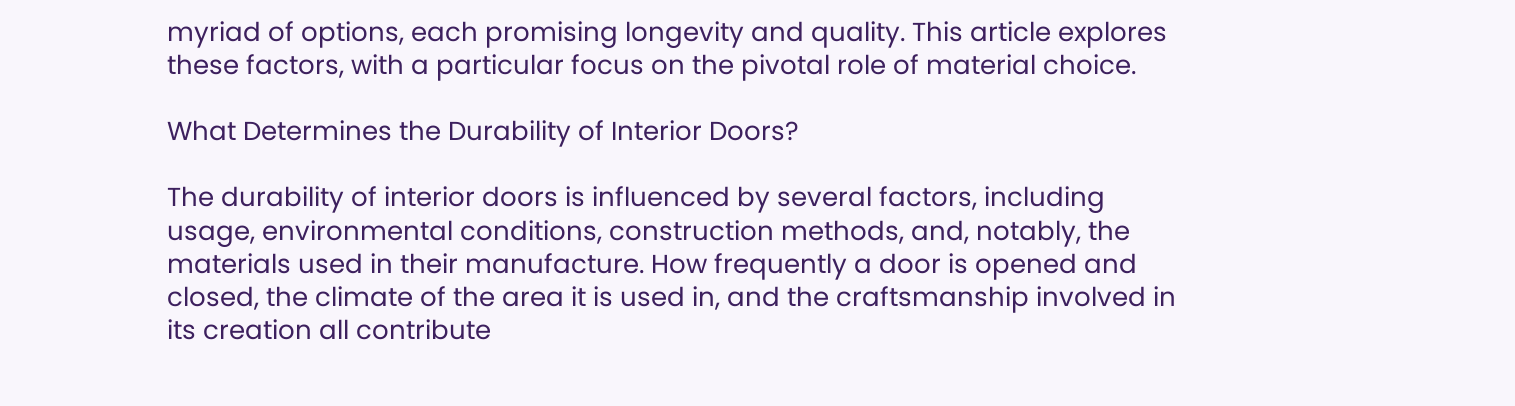myriad of options, each promising longevity and quality. This article explores these factors, with a particular focus on the pivotal role of material choice.

What Determines the Durability of Interior Doors?

The durability of interior doors is influenced by several factors, including usage, environmental conditions, construction methods, and, notably, the materials used in their manufacture. How frequently a door is opened and closed, the climate of the area it is used in, and the craftsmanship involved in its creation all contribute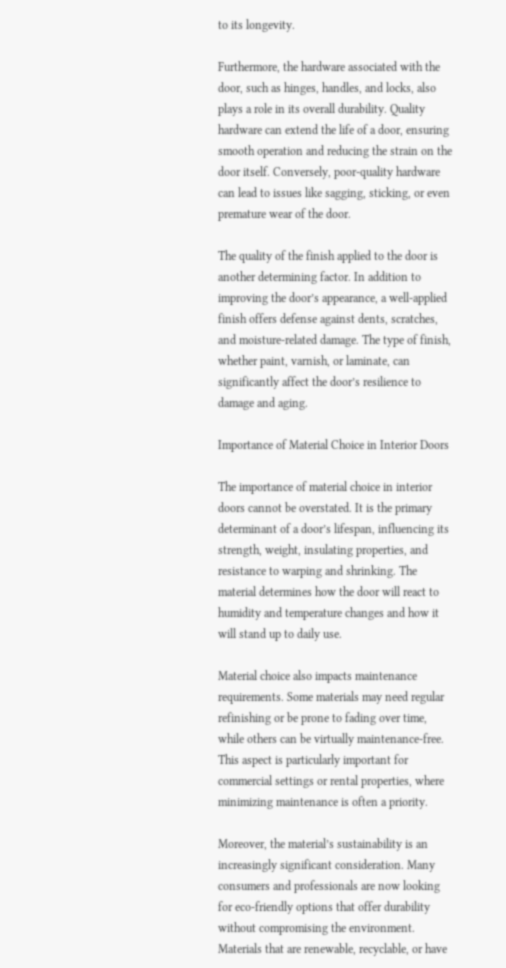to its longevity.

Furthermore, the hardware associated with the door, such as hinges, handles, and locks, also plays a role in its overall durability. Quality hardware can extend the life of a door, ensuring smooth operation and reducing the strain on the door itself. Conversely, poor-quality hardware can lead to issues like sagging, sticking, or even premature wear of the door.

The quality of the finish applied to the door is another determining factor. In addition to improving the door’s appearance, a well-applied finish offers defense against dents, scratches, and moisture-related damage. The type of finish, whether paint, varnish, or laminate, can significantly affect the door’s resilience to damage and aging.

Importance of Material Choice in Interior Doors

The importance of material choice in interior doors cannot be overstated. It is the primary determinant of a door’s lifespan, influencing its strength, weight, insulating properties, and resistance to warping and shrinking. The material determines how the door will react to humidity and temperature changes and how it will stand up to daily use.

Material choice also impacts maintenance requirements. Some materials may need regular refinishing or be prone to fading over time, while others can be virtually maintenance-free. This aspect is particularly important for commercial settings or rental properties, where minimizing maintenance is often a priority.

Moreover, the material’s sustainability is an increasingly significant consideration. Many consumers and professionals are now looking for eco-friendly options that offer durability without compromising the environment. Materials that are renewable, recyclable, or have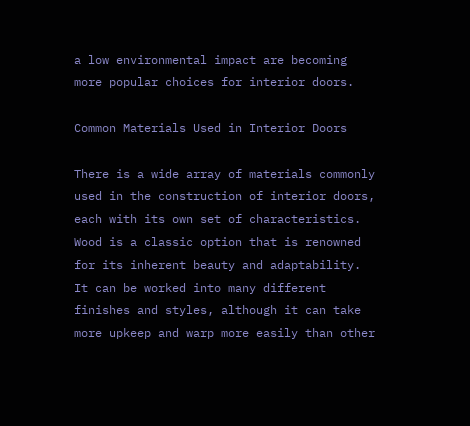a low environmental impact are becoming more popular choices for interior doors.

Common Materials Used in Interior Doors

There is a wide array of materials commonly used in the construction of interior doors, each with its own set of characteristics. Wood is a classic option that is renowned for its inherent beauty and adaptability. It can be worked into many different finishes and styles, although it can take more upkeep and warp more easily than other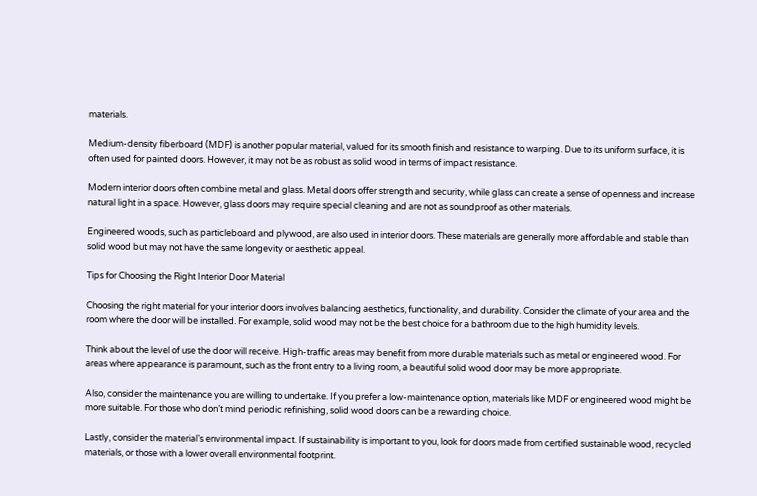materials.

Medium-density fiberboard (MDF) is another popular material, valued for its smooth finish and resistance to warping. Due to its uniform surface, it is often used for painted doors. However, it may not be as robust as solid wood in terms of impact resistance.

Modern interior doors often combine metal and glass. Metal doors offer strength and security, while glass can create a sense of openness and increase natural light in a space. However, glass doors may require special cleaning and are not as soundproof as other materials.

Engineered woods, such as particleboard and plywood, are also used in interior doors. These materials are generally more affordable and stable than solid wood but may not have the same longevity or aesthetic appeal.

Tips for Choosing the Right Interior Door Material

Choosing the right material for your interior doors involves balancing aesthetics, functionality, and durability. Consider the climate of your area and the room where the door will be installed. For example, solid wood may not be the best choice for a bathroom due to the high humidity levels.

Think about the level of use the door will receive. High-traffic areas may benefit from more durable materials such as metal or engineered wood. For areas where appearance is paramount, such as the front entry to a living room, a beautiful solid wood door may be more appropriate.

Also, consider the maintenance you are willing to undertake. If you prefer a low-maintenance option, materials like MDF or engineered wood might be more suitable. For those who don’t mind periodic refinishing, solid wood doors can be a rewarding choice.

Lastly, consider the material’s environmental impact. If sustainability is important to you, look for doors made from certified sustainable wood, recycled materials, or those with a lower overall environmental footprint.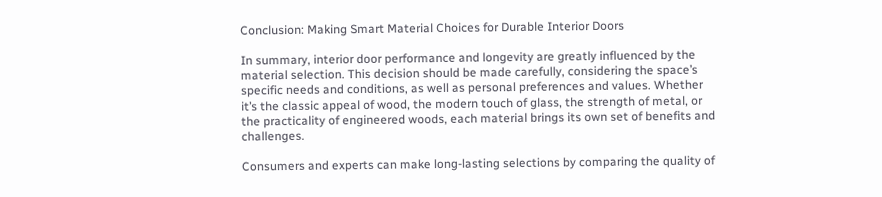Conclusion: Making Smart Material Choices for Durable Interior Doors

In summary, interior door performance and longevity are greatly influenced by the material selection. This decision should be made carefully, considering the space’s specific needs and conditions, as well as personal preferences and values. Whether it’s the classic appeal of wood, the modern touch of glass, the strength of metal, or the practicality of engineered woods, each material brings its own set of benefits and challenges.

Consumers and experts can make long-lasting selections by comparing the quality of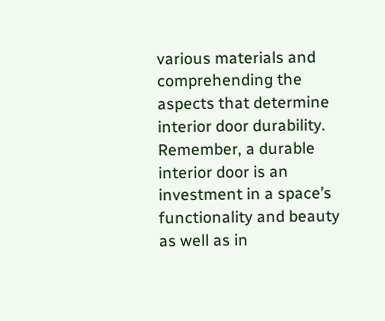various materials and comprehending the aspects that determine interior door durability. Remember, a durable interior door is an investment in a space’s functionality and beauty as well as in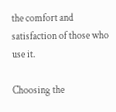the comfort and satisfaction of those who use it.

Choosing the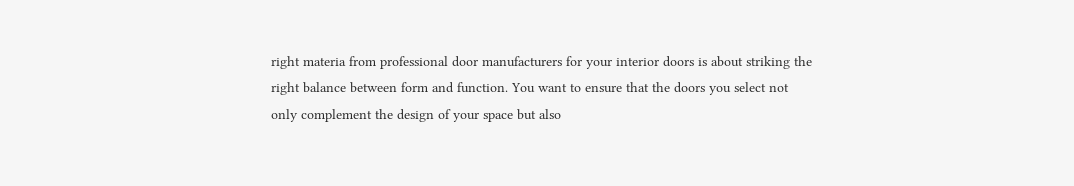right materia from professional door manufacturers for your interior doors is about striking the right balance between form and function. You want to ensure that the doors you select not only complement the design of your space but also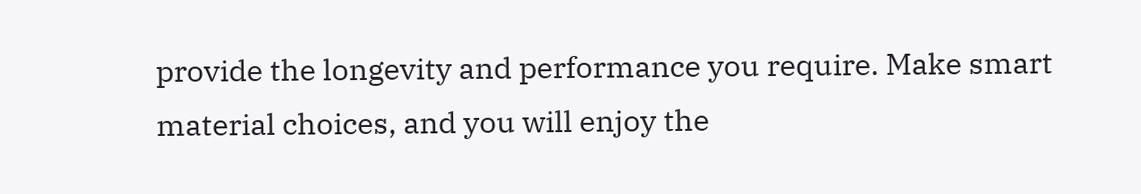provide the longevity and performance you require. Make smart material choices, and you will enjoy the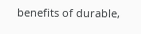benefits of durable,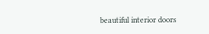beautiful interior doors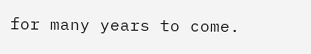for many years to come.